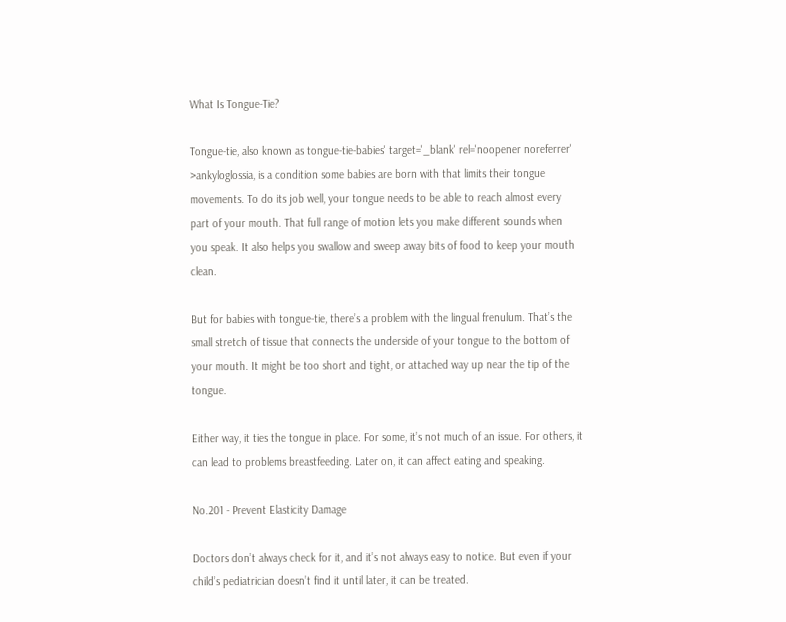What Is Tongue-Tie?

Tongue-tie, also known as tongue-tie-babies' target='_blank' rel='noopener noreferrer' >ankyloglossia, is a condition some babies are born with that limits their tongue movements. To do its job well, your tongue needs to be able to reach almost every part of your mouth. That full range of motion lets you make different sounds when you speak. It also helps you swallow and sweep away bits of food to keep your mouth clean.

But for babies with tongue-tie, there’s a problem with the lingual frenulum. That’s the small stretch of tissue that connects the underside of your tongue to the bottom of your mouth. It might be too short and tight, or attached way up near the tip of the tongue.

Either way, it ties the tongue in place. For some, it’s not much of an issue. For others, it can lead to problems breastfeeding. Later on, it can affect eating and speaking.

No.201 - Prevent Elasticity Damage

Doctors don’t always check for it, and it’s not always easy to notice. But even if your child’s pediatrician doesn’t find it until later, it can be treated.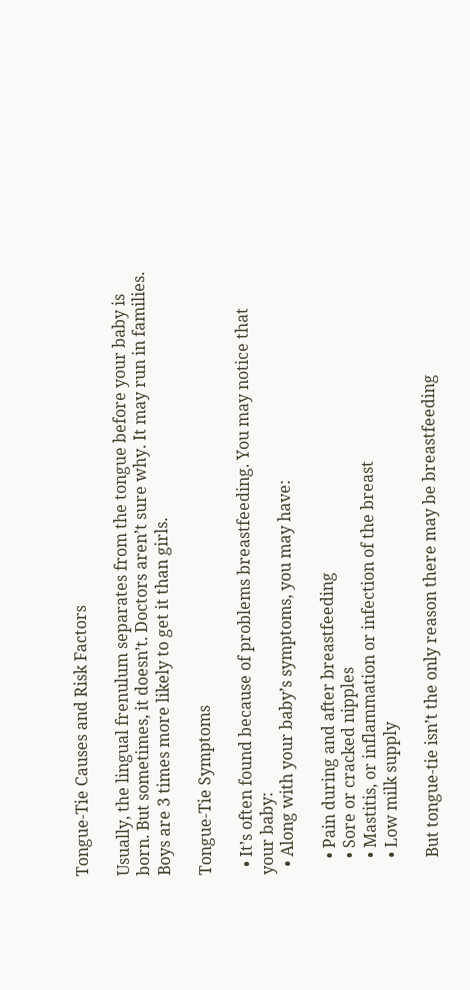Tongue-Tie Causes and Risk Factors

Usually, the lingual frenulum separates from the tongue before your baby is born. But sometimes, it doesn’t. Doctors aren’t sure why. It may run in families. Boys are 3 times more likely to get it than girls.

Tongue-Tie Symptoms

  • It’s often found because of problems breastfeeding. You may notice that your baby:
  • Along with your baby’s symptoms, you may have:

    • Pain during and after breastfeeding
    • Sore or cracked nipples
    • Mastitis, or inflammation or infection of the breast
    • Low milk supply

    But tongue-tie isn’t the only reason there may be breastfeeding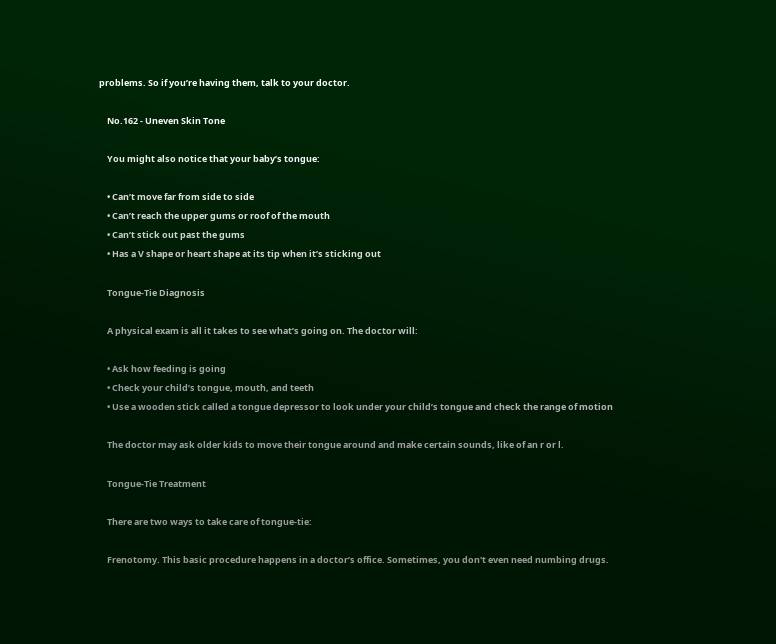problems. So if you’re having them, talk to your doctor.

    No.162 - Uneven Skin Tone

    You might also notice that your baby’s tongue:

    • Can’t move far from side to side
    • Can’t reach the upper gums or roof of the mouth
    • Can’t stick out past the gums
    • Has a V shape or heart shape at its tip when it’s sticking out

    Tongue-Tie Diagnosis

    A physical exam is all it takes to see what’s going on. The doctor will:

    • Ask how feeding is going
    • Check your child’s tongue, mouth, and teeth
    • Use a wooden stick called a tongue depressor to look under your child’s tongue and check the range of motion

    The doctor may ask older kids to move their tongue around and make certain sounds, like of an r or l.

    Tongue-Tie Treatment

    There are two ways to take care of tongue-tie:

    Frenotomy. This basic procedure happens in a doctor’s office. Sometimes, you don't even need numbing drugs.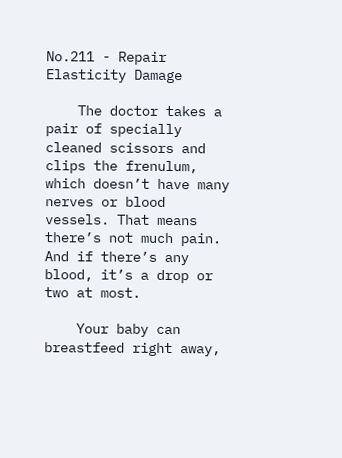No.211 - Repair Elasticity Damage

    The doctor takes a pair of specially cleaned scissors and clips the frenulum, which doesn’t have many nerves or blood vessels. That means there’s not much pain. And if there’s any blood, it’s a drop or two at most.

    Your baby can breastfeed right away,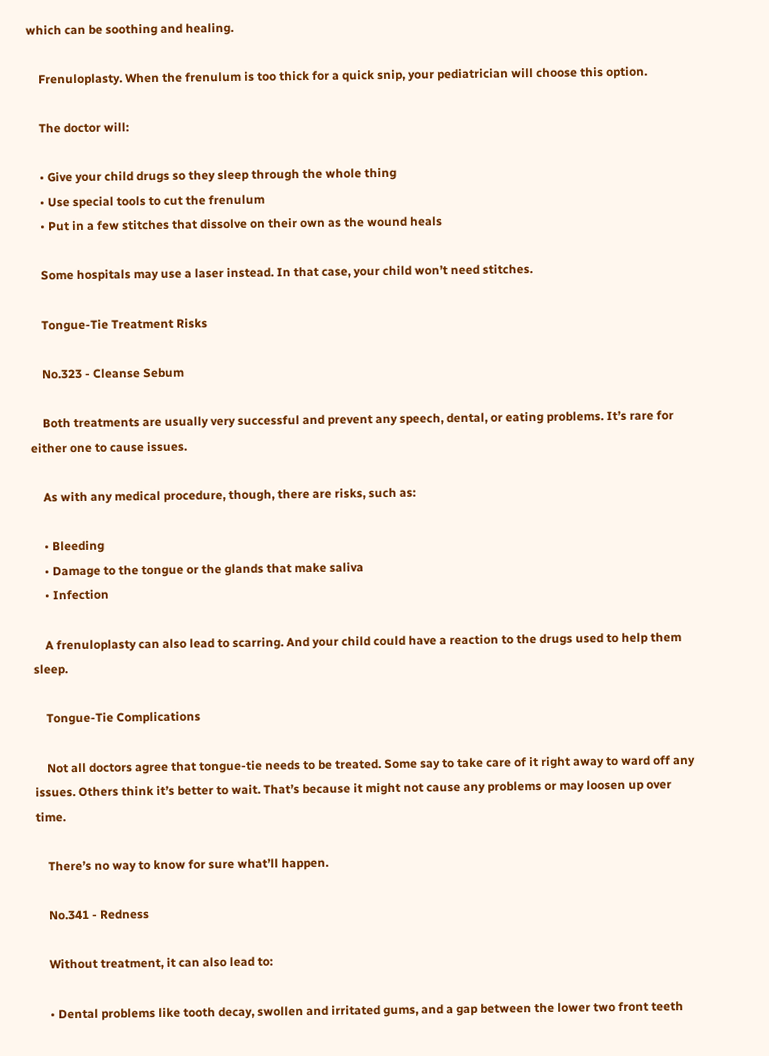which can be soothing and healing.

    Frenuloplasty. When the frenulum is too thick for a quick snip, your pediatrician will choose this option.

    The doctor will:

    • Give your child drugs so they sleep through the whole thing
    • Use special tools to cut the frenulum
    • Put in a few stitches that dissolve on their own as the wound heals

    Some hospitals may use a laser instead. In that case, your child won’t need stitches.

    Tongue-Tie Treatment Risks

    No.323 - Cleanse Sebum

    Both treatments are usually very successful and prevent any speech, dental, or eating problems. It’s rare for either one to cause issues.

    As with any medical procedure, though, there are risks, such as:

    • Bleeding
    • Damage to the tongue or the glands that make saliva
    • Infection

    A frenuloplasty can also lead to scarring. And your child could have a reaction to the drugs used to help them sleep.

    Tongue-Tie Complications

    Not all doctors agree that tongue-tie needs to be treated. Some say to take care of it right away to ward off any issues. Others think it’s better to wait. That’s because it might not cause any problems or may loosen up over time.

    There’s no way to know for sure what’ll happen.

    No.341 - Redness

    Without treatment, it can also lead to:

    • Dental problems like tooth decay, swollen and irritated gums, and a gap between the lower two front teeth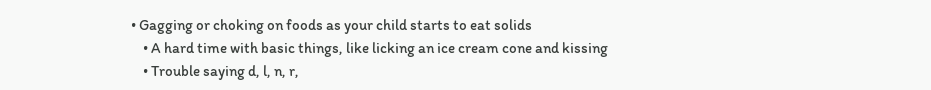• Gagging or choking on foods as your child starts to eat solids
    • A hard time with basic things, like licking an ice cream cone and kissing
    • Trouble saying d, l, n, r,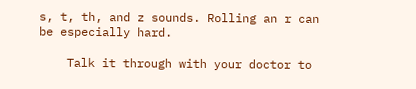s, t, th, and z sounds. Rolling an r can be especially hard.

    Talk it through with your doctor to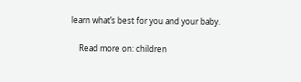learn what’s best for you and your baby.

    Read more on: children